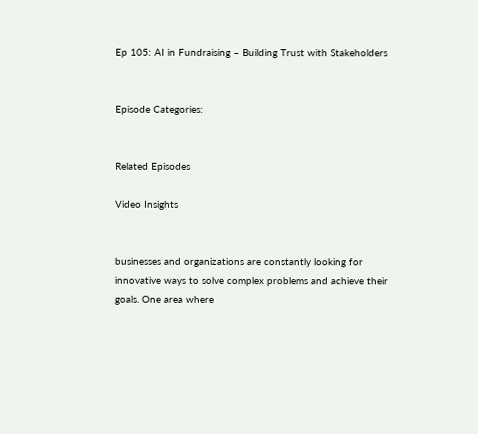Ep 105: AI in Fundraising – Building Trust with Stakeholders


Episode Categories:


Related Episodes

Video Insights


businesses and organizations are constantly looking for innovative ways to solve complex problems and achieve their goals. One area where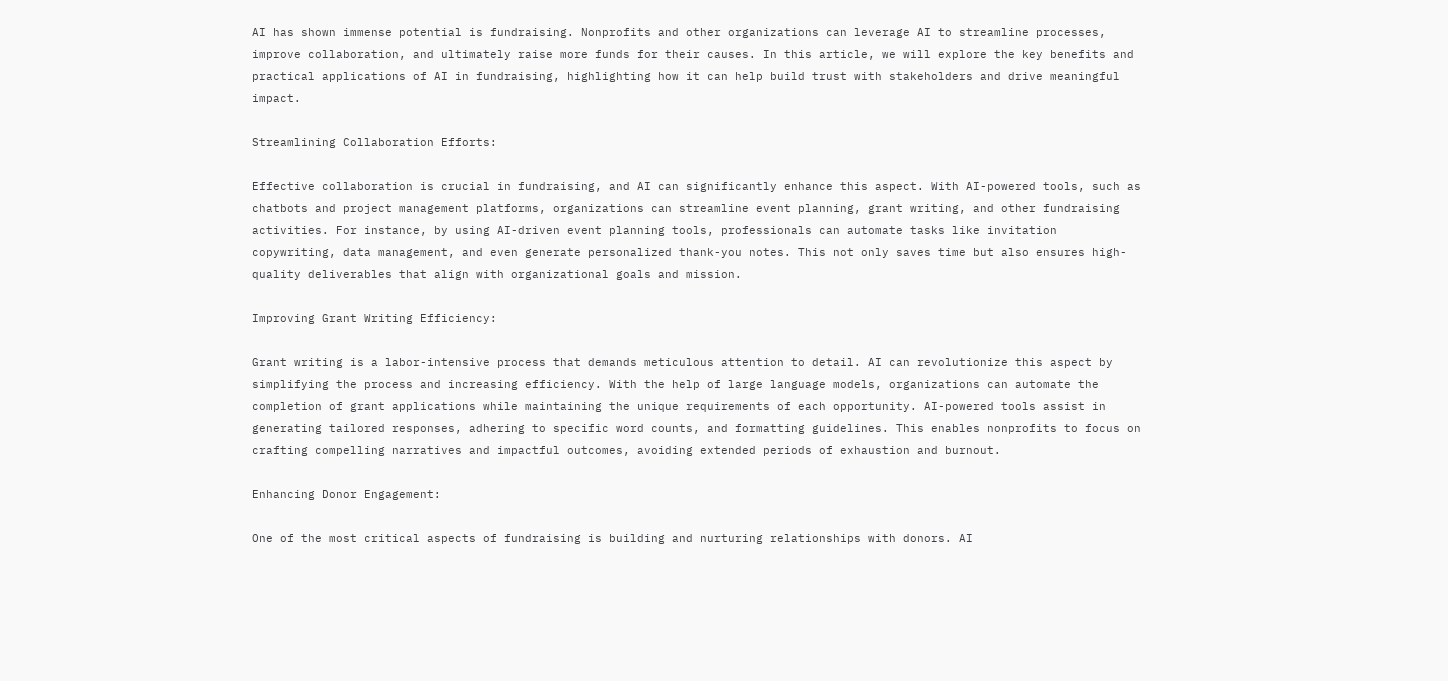AI has shown immense potential is fundraising. Nonprofits and other organizations can leverage AI to streamline processes, improve collaboration, and ultimately raise more funds for their causes. In this article, we will explore the key benefits and practical applications of AI in fundraising, highlighting how it can help build trust with stakeholders and drive meaningful impact.

Streamlining Collaboration Efforts:

Effective collaboration is crucial in fundraising, and AI can significantly enhance this aspect. With AI-powered tools, such as chatbots and project management platforms, organizations can streamline event planning, grant writing, and other fundraising activities. For instance, by using AI-driven event planning tools, professionals can automate tasks like invitation copywriting, data management, and even generate personalized thank-you notes. This not only saves time but also ensures high-quality deliverables that align with organizational goals and mission.

Improving Grant Writing Efficiency:

Grant writing is a labor-intensive process that demands meticulous attention to detail. AI can revolutionize this aspect by simplifying the process and increasing efficiency. With the help of large language models, organizations can automate the completion of grant applications while maintaining the unique requirements of each opportunity. AI-powered tools assist in generating tailored responses, adhering to specific word counts, and formatting guidelines. This enables nonprofits to focus on crafting compelling narratives and impactful outcomes, avoiding extended periods of exhaustion and burnout.

Enhancing Donor Engagement:

One of the most critical aspects of fundraising is building and nurturing relationships with donors. AI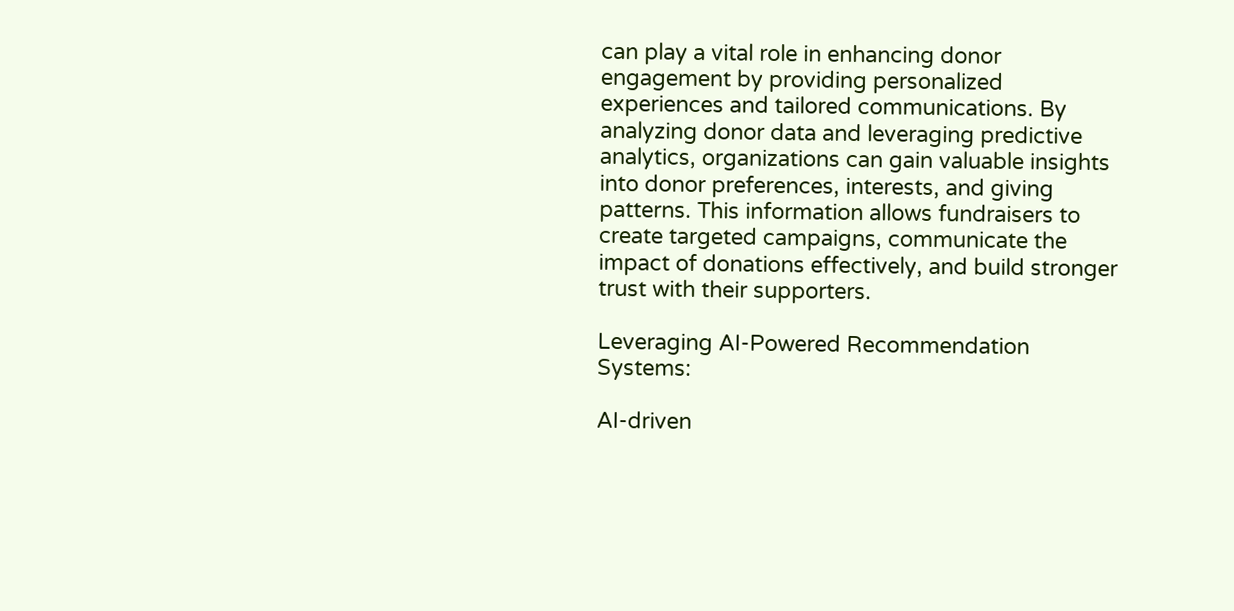can play a vital role in enhancing donor engagement by providing personalized experiences and tailored communications. By analyzing donor data and leveraging predictive analytics, organizations can gain valuable insights into donor preferences, interests, and giving patterns. This information allows fundraisers to create targeted campaigns, communicate the impact of donations effectively, and build stronger trust with their supporters.

Leveraging AI-Powered Recommendation Systems:

AI-driven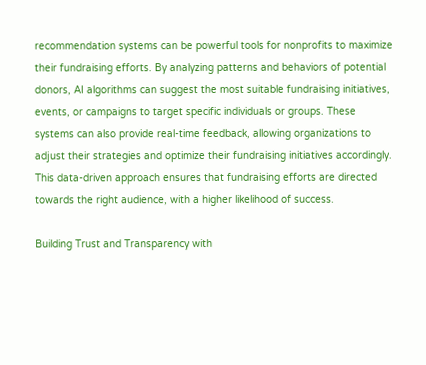recommendation systems can be powerful tools for nonprofits to maximize their fundraising efforts. By analyzing patterns and behaviors of potential donors, AI algorithms can suggest the most suitable fundraising initiatives, events, or campaigns to target specific individuals or groups. These systems can also provide real-time feedback, allowing organizations to adjust their strategies and optimize their fundraising initiatives accordingly. This data-driven approach ensures that fundraising efforts are directed towards the right audience, with a higher likelihood of success.

Building Trust and Transparency with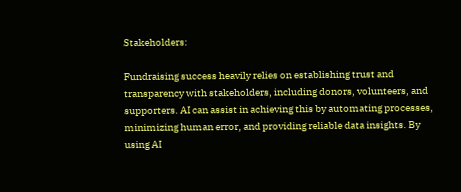Stakeholders:

Fundraising success heavily relies on establishing trust and transparency with stakeholders, including donors, volunteers, and supporters. AI can assist in achieving this by automating processes, minimizing human error, and providing reliable data insights. By using AI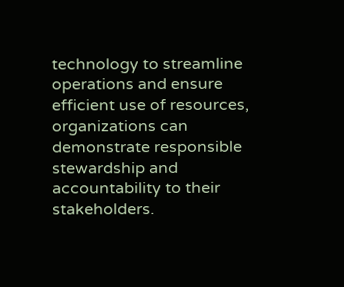technology to streamline operations and ensure efficient use of resources, organizations can demonstrate responsible stewardship and accountability to their stakeholders.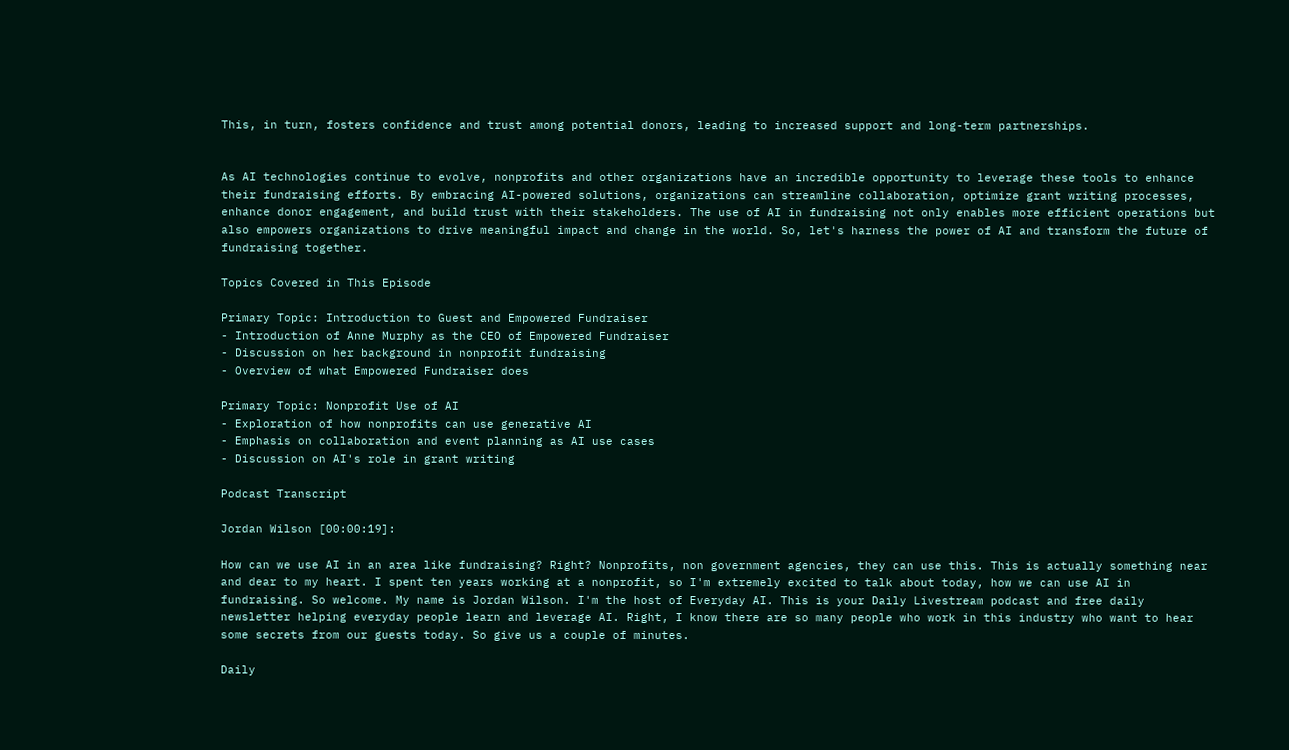This, in turn, fosters confidence and trust among potential donors, leading to increased support and long-term partnerships.


As AI technologies continue to evolve, nonprofits and other organizations have an incredible opportunity to leverage these tools to enhance their fundraising efforts. By embracing AI-powered solutions, organizations can streamline collaboration, optimize grant writing processes, enhance donor engagement, and build trust with their stakeholders. The use of AI in fundraising not only enables more efficient operations but also empowers organizations to drive meaningful impact and change in the world. So, let's harness the power of AI and transform the future of fundraising together.

Topics Covered in This Episode

Primary Topic: Introduction to Guest and Empowered Fundraiser
- Introduction of Anne Murphy as the CEO of Empowered Fundraiser
- Discussion on her background in nonprofit fundraising
- Overview of what Empowered Fundraiser does

Primary Topic: Nonprofit Use of AI
- Exploration of how nonprofits can use generative AI
- Emphasis on collaboration and event planning as AI use cases
- Discussion on AI's role in grant writing

Podcast Transcript

Jordan Wilson [00:00:19]:

How can we use AI in an area like fundraising? Right? Nonprofits, non government agencies, they can use this. This is actually something near and dear to my heart. I spent ten years working at a nonprofit, so I'm extremely excited to talk about today, how we can use AI in fundraising. So welcome. My name is Jordan Wilson. I'm the host of Everyday AI. This is your Daily Livestream podcast and free daily newsletter helping everyday people learn and leverage AI. Right, I know there are so many people who work in this industry who want to hear some secrets from our guests today. So give us a couple of minutes.

Daily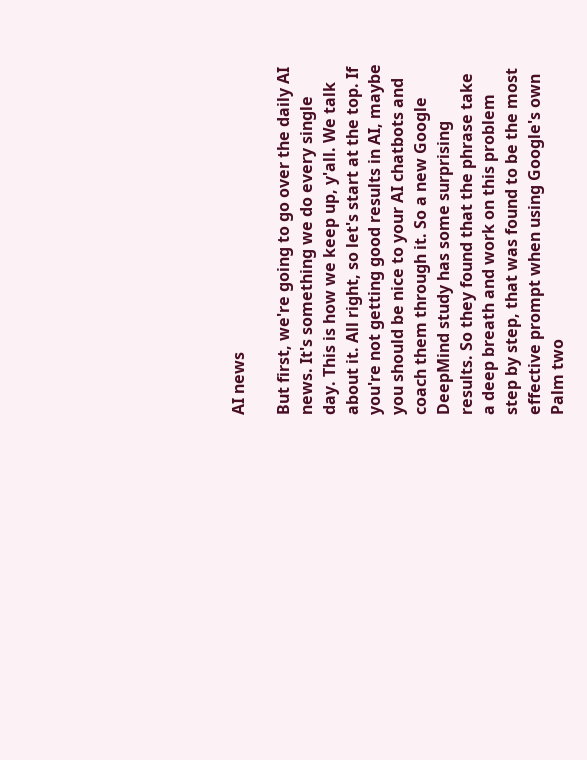AI news

But first, we're going to go over the daily AI news. It's something we do every single day. This is how we keep up, y'all. We talk about it. All right, so let's start at the top. If you're not getting good results in AI, maybe you should be nice to your AI chatbots and coach them through it. So a new Google DeepMind study has some surprising results. So they found that the phrase take a deep breath and work on this problem step by step, that was found to be the most effective prompt when using Google's own Palm two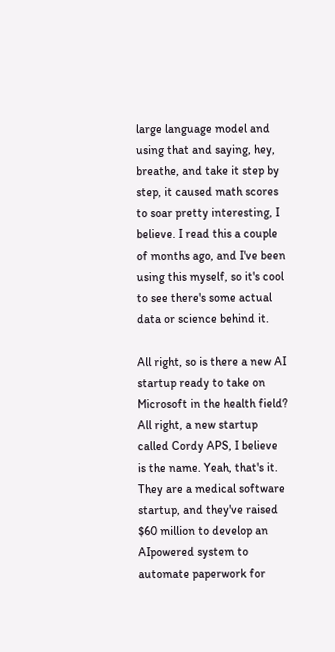large language model and using that and saying, hey, breathe, and take it step by step, it caused math scores to soar pretty interesting, I believe. I read this a couple of months ago, and I've been using this myself, so it's cool to see there's some actual data or science behind it.

All right, so is there a new AI startup ready to take on Microsoft in the health field? All right, a new startup called Cordy APS, I believe is the name. Yeah, that's it. They are a medical software startup, and they've raised $60 million to develop an AIpowered system to automate paperwork for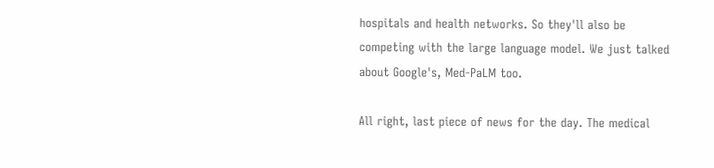hospitals and health networks. So they'll also be competing with the large language model. We just talked about Google's, Med-PaLM too.

All right, last piece of news for the day. The medical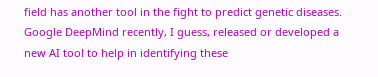field has another tool in the fight to predict genetic diseases. Google DeepMind recently, I guess, released or developed a new AI tool to help in identifying these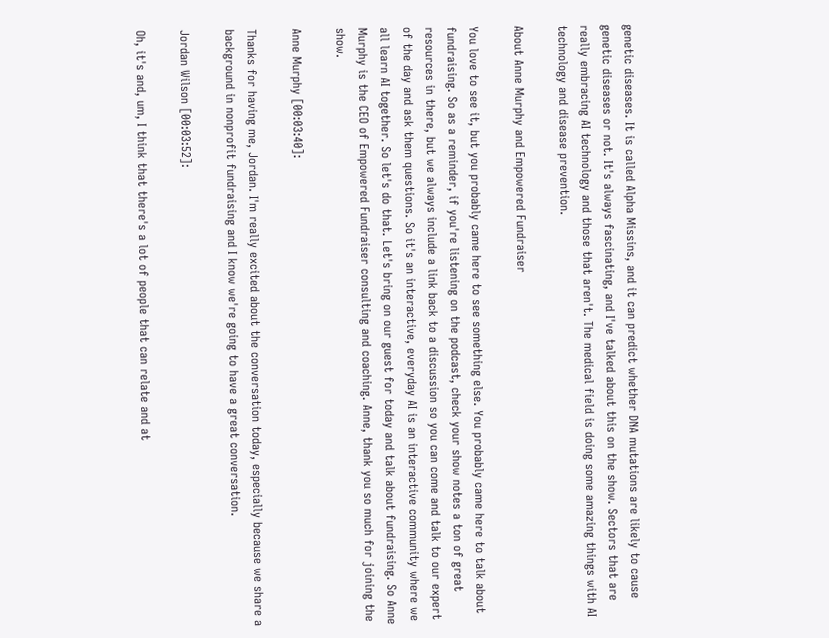genetic diseases. It is called Alpha Missins, and it can predict whether DNA mutations are likely to cause genetic diseases or not. It's always fascinating, and I've talked about this on the show. Sectors that are really embracing AI technology and those that aren't. The medical field is doing some amazing things with AI technology and disease prevention.

About Anne Murphy and Empowered Fundraiser

You love to see it, but you probably came here to see something else. You probably came here to talk about fundraising. So as a reminder, if you're listening on the podcast, check your show notes a ton of great resources in there, but we always include a link back to a discussion so you can come and talk to our expert of the day and ask them questions. So it's an interactive, everyday AI is an interactive community where we all learn AI together. So let's do that. Let's bring on our guest for today and talk about fundraising. So Anne Murphy is the CEO of Empowered Fundraiser consulting and coaching. Anne, thank you so much for joining the show.

Anne Murphy [00:03:40]:

Thanks for having me, Jordan. I'm really excited about the conversation today, especially because we share a background in nonprofit fundraising and I know we're going to have a great conversation.

Jordan Wilson [00:03:52]:

Oh, it's and, um, I think that there's a lot of people that can relate and at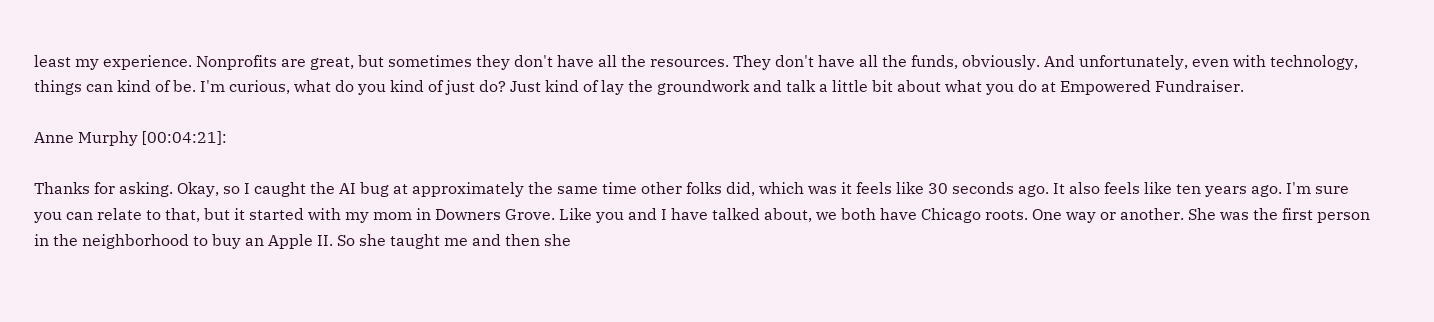least my experience. Nonprofits are great, but sometimes they don't have all the resources. They don't have all the funds, obviously. And unfortunately, even with technology, things can kind of be. I'm curious, what do you kind of just do? Just kind of lay the groundwork and talk a little bit about what you do at Empowered Fundraiser.

Anne Murphy [00:04:21]:

Thanks for asking. Okay, so I caught the AI bug at approximately the same time other folks did, which was it feels like 30 seconds ago. It also feels like ten years ago. I'm sure you can relate to that, but it started with my mom in Downers Grove. Like you and I have talked about, we both have Chicago roots. One way or another. She was the first person in the neighborhood to buy an Apple II. So she taught me and then she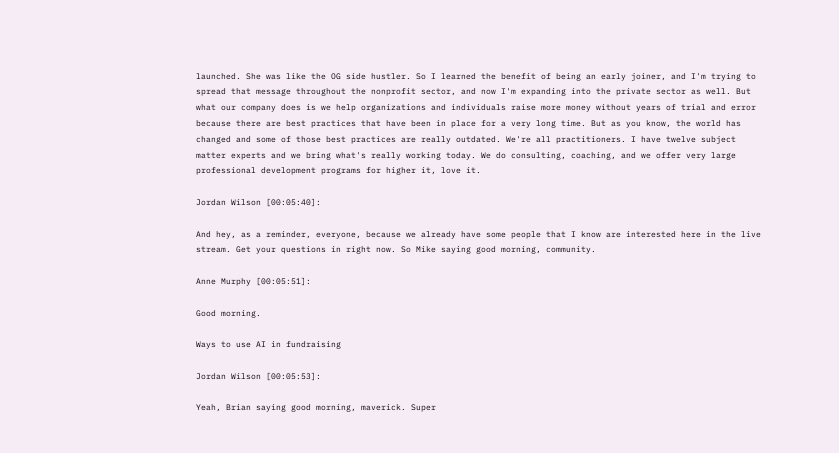launched. She was like the OG side hustler. So I learned the benefit of being an early joiner, and I'm trying to spread that message throughout the nonprofit sector, and now I'm expanding into the private sector as well. But what our company does is we help organizations and individuals raise more money without years of trial and error because there are best practices that have been in place for a very long time. But as you know, the world has changed and some of those best practices are really outdated. We're all practitioners. I have twelve subject matter experts and we bring what's really working today. We do consulting, coaching, and we offer very large professional development programs for higher it, love it.

Jordan Wilson [00:05:40]:

And hey, as a reminder, everyone, because we already have some people that I know are interested here in the live stream. Get your questions in right now. So Mike saying good morning, community.

Anne Murphy [00:05:51]:

Good morning.

Ways to use AI in fundraising

Jordan Wilson [00:05:53]:

Yeah, Brian saying good morning, maverick. Super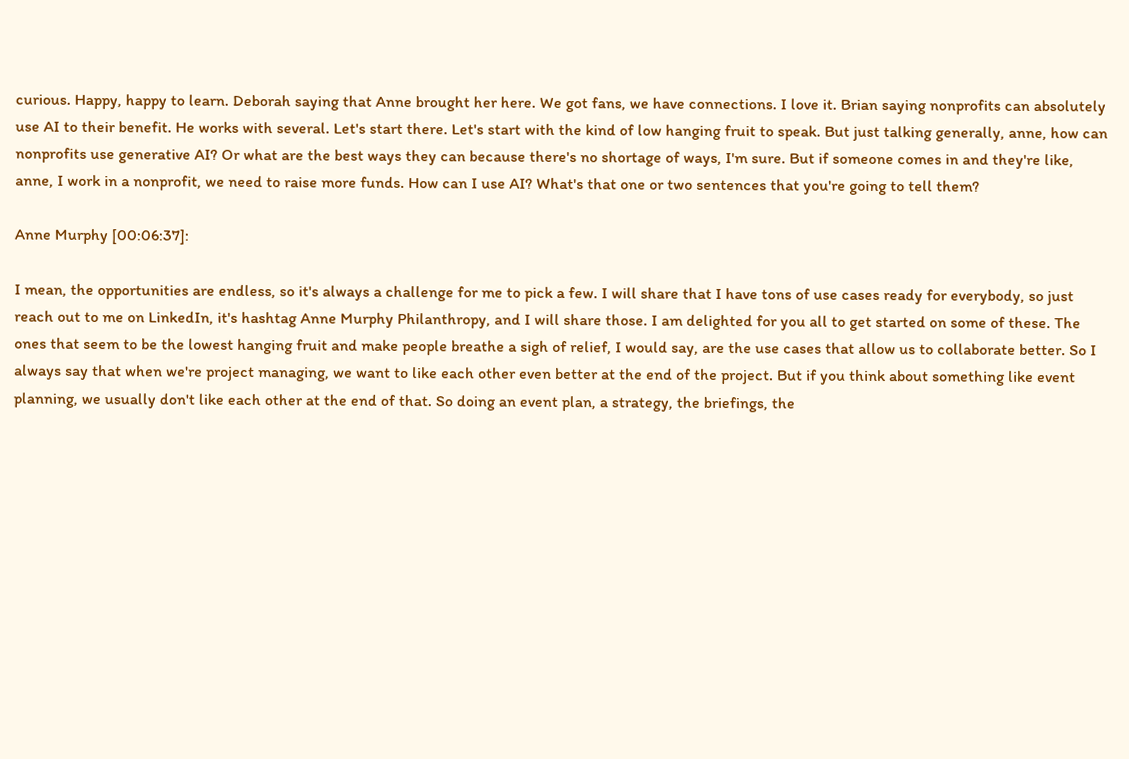curious. Happy, happy to learn. Deborah saying that Anne brought her here. We got fans, we have connections. I love it. Brian saying nonprofits can absolutely use AI to their benefit. He works with several. Let's start there. Let's start with the kind of low hanging fruit to speak. But just talking generally, anne, how can nonprofits use generative AI? Or what are the best ways they can because there's no shortage of ways, I'm sure. But if someone comes in and they're like, anne, I work in a nonprofit, we need to raise more funds. How can I use AI? What's that one or two sentences that you're going to tell them?

Anne Murphy [00:06:37]:

I mean, the opportunities are endless, so it's always a challenge for me to pick a few. I will share that I have tons of use cases ready for everybody, so just reach out to me on LinkedIn, it's hashtag Anne Murphy Philanthropy, and I will share those. I am delighted for you all to get started on some of these. The ones that seem to be the lowest hanging fruit and make people breathe a sigh of relief, I would say, are the use cases that allow us to collaborate better. So I always say that when we're project managing, we want to like each other even better at the end of the project. But if you think about something like event planning, we usually don't like each other at the end of that. So doing an event plan, a strategy, the briefings, the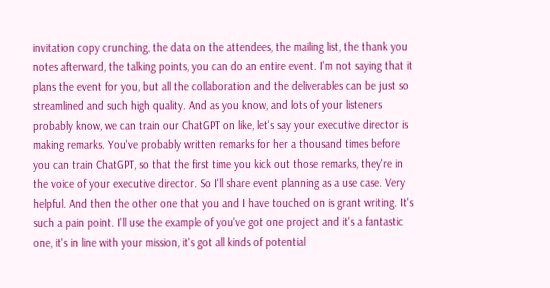invitation copy crunching, the data on the attendees, the mailing list, the thank you notes afterward, the talking points, you can do an entire event. I'm not saying that it plans the event for you, but all the collaboration and the deliverables can be just so streamlined and such high quality. And as you know, and lots of your listeners probably know, we can train our ChatGPT on like, let's say your executive director is making remarks. You've probably written remarks for her a thousand times before you can train ChatGPT, so that the first time you kick out those remarks, they're in the voice of your executive director. So I'll share event planning as a use case. Very helpful. And then the other one that you and I have touched on is grant writing. It's such a pain point. I'll use the example of you've got one project and it's a fantastic one, it's in line with your mission, it's got all kinds of potential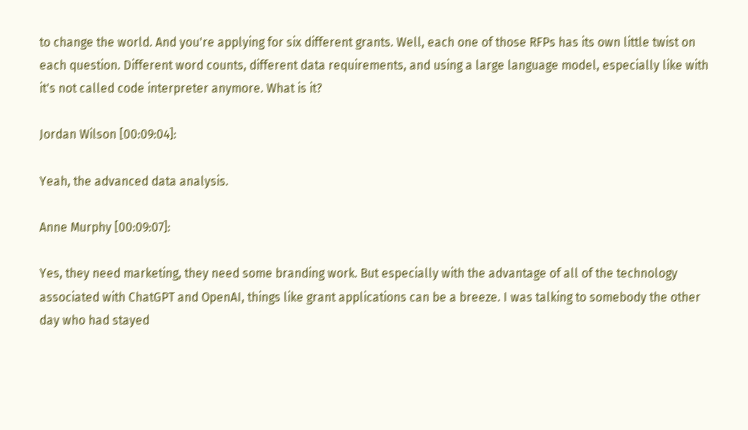to change the world. And you're applying for six different grants. Well, each one of those RFPs has its own little twist on each question. Different word counts, different data requirements, and using a large language model, especially like with it's not called code interpreter anymore. What is it?

Jordan Wilson [00:09:04]:

Yeah, the advanced data analysis.

Anne Murphy [00:09:07]:

Yes, they need marketing, they need some branding work. But especially with the advantage of all of the technology associated with ChatGPT and OpenAI, things like grant applications can be a breeze. I was talking to somebody the other day who had stayed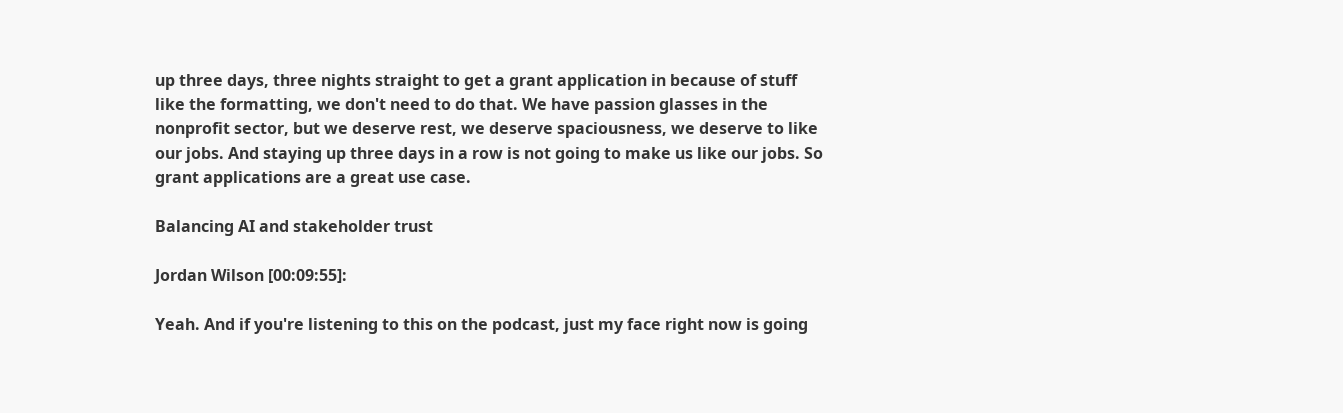up three days, three nights straight to get a grant application in because of stuff like the formatting, we don't need to do that. We have passion glasses in the nonprofit sector, but we deserve rest, we deserve spaciousness, we deserve to like our jobs. And staying up three days in a row is not going to make us like our jobs. So grant applications are a great use case.

Balancing AI and stakeholder trust

Jordan Wilson [00:09:55]:

Yeah. And if you're listening to this on the podcast, just my face right now is going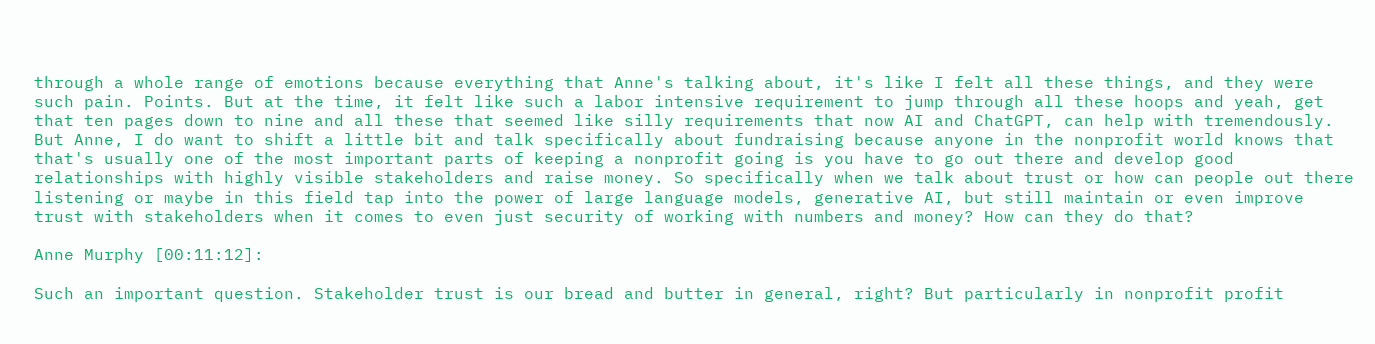through a whole range of emotions because everything that Anne's talking about, it's like I felt all these things, and they were such pain. Points. But at the time, it felt like such a labor intensive requirement to jump through all these hoops and yeah, get that ten pages down to nine and all these that seemed like silly requirements that now AI and ChatGPT, can help with tremendously. But Anne, I do want to shift a little bit and talk specifically about fundraising because anyone in the nonprofit world knows that that's usually one of the most important parts of keeping a nonprofit going is you have to go out there and develop good relationships with highly visible stakeholders and raise money. So specifically when we talk about trust or how can people out there listening or maybe in this field tap into the power of large language models, generative AI, but still maintain or even improve trust with stakeholders when it comes to even just security of working with numbers and money? How can they do that?

Anne Murphy [00:11:12]:

Such an important question. Stakeholder trust is our bread and butter in general, right? But particularly in nonprofit profit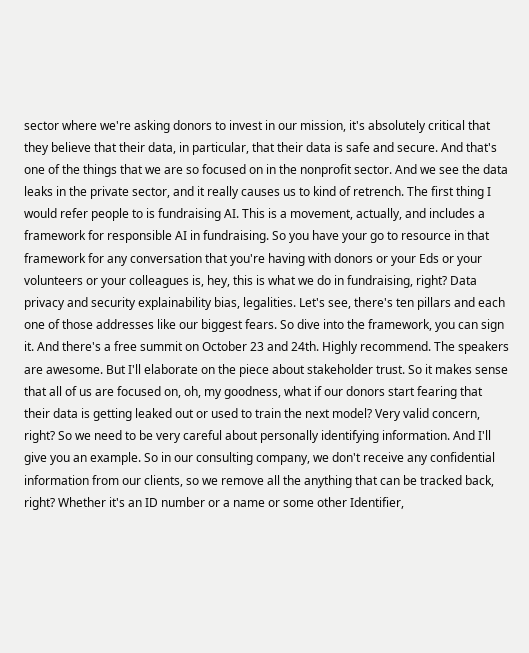sector where we're asking donors to invest in our mission, it's absolutely critical that they believe that their data, in particular, that their data is safe and secure. And that's one of the things that we are so focused on in the nonprofit sector. And we see the data leaks in the private sector, and it really causes us to kind of retrench. The first thing I would refer people to is fundraising AI. This is a movement, actually, and includes a framework for responsible AI in fundraising. So you have your go to resource in that framework for any conversation that you're having with donors or your Eds or your volunteers or your colleagues is, hey, this is what we do in fundraising, right? Data privacy and security explainability bias, legalities. Let's see, there's ten pillars and each one of those addresses like our biggest fears. So dive into the framework, you can sign it. And there's a free summit on October 23 and 24th. Highly recommend. The speakers are awesome. But I'll elaborate on the piece about stakeholder trust. So it makes sense that all of us are focused on, oh, my goodness, what if our donors start fearing that their data is getting leaked out or used to train the next model? Very valid concern, right? So we need to be very careful about personally identifying information. And I'll give you an example. So in our consulting company, we don't receive any confidential information from our clients, so we remove all the anything that can be tracked back, right? Whether it's an ID number or a name or some other Identifier,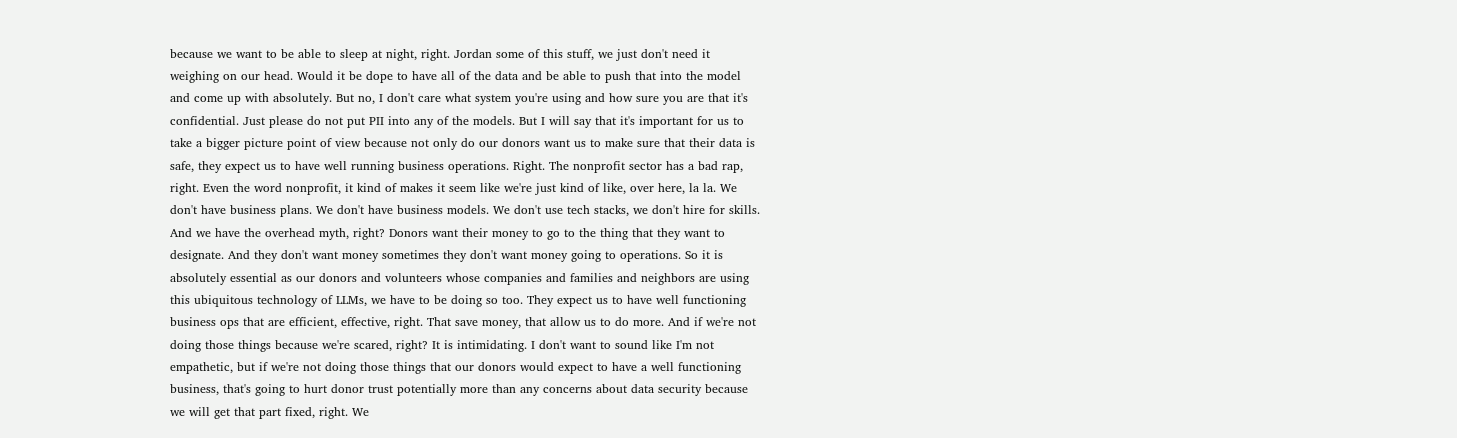because we want to be able to sleep at night, right. Jordan some of this stuff, we just don't need it weighing on our head. Would it be dope to have all of the data and be able to push that into the model and come up with absolutely. But no, I don't care what system you're using and how sure you are that it's confidential. Just please do not put PII into any of the models. But I will say that it's important for us to take a bigger picture point of view because not only do our donors want us to make sure that their data is safe, they expect us to have well running business operations. Right. The nonprofit sector has a bad rap, right. Even the word nonprofit, it kind of makes it seem like we're just kind of like, over here, la la. We don't have business plans. We don't have business models. We don't use tech stacks, we don't hire for skills. And we have the overhead myth, right? Donors want their money to go to the thing that they want to designate. And they don't want money sometimes they don't want money going to operations. So it is absolutely essential as our donors and volunteers whose companies and families and neighbors are using this ubiquitous technology of LLMs, we have to be doing so too. They expect us to have well functioning business ops that are efficient, effective, right. That save money, that allow us to do more. And if we're not doing those things because we're scared, right? It is intimidating. I don't want to sound like I'm not empathetic, but if we're not doing those things that our donors would expect to have a well functioning business, that's going to hurt donor trust potentially more than any concerns about data security because we will get that part fixed, right. We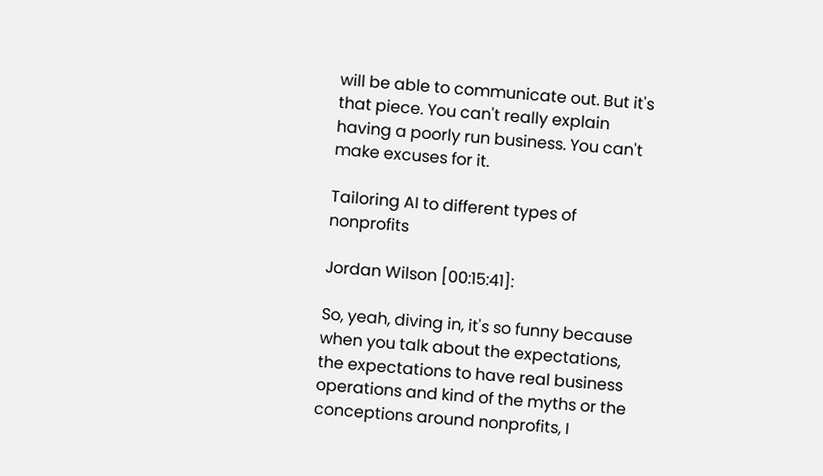will be able to communicate out. But it's that piece. You can't really explain having a poorly run business. You can't make excuses for it.

Tailoring AI to different types of nonprofits

Jordan Wilson [00:15:41]:

So, yeah, diving in, it's so funny because when you talk about the expectations, the expectations to have real business operations and kind of the myths or the conceptions around nonprofits, I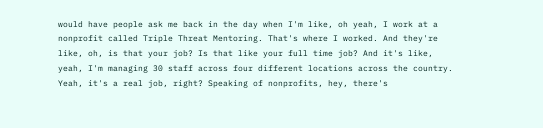would have people ask me back in the day when I'm like, oh yeah, I work at a nonprofit called Triple Threat Mentoring. That's where I worked. And they're like, oh, is that your job? Is that like your full time job? And it's like, yeah, I'm managing 30 staff across four different locations across the country. Yeah, it's a real job, right? Speaking of nonprofits, hey, there's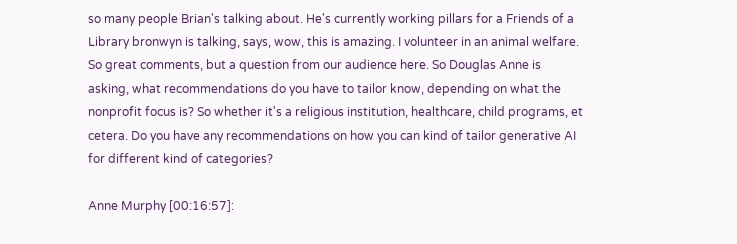so many people Brian's talking about. He's currently working pillars for a Friends of a Library bronwyn is talking, says, wow, this is amazing. I volunteer in an animal welfare. So great comments, but a question from our audience here. So Douglas Anne is asking, what recommendations do you have to tailor know, depending on what the nonprofit focus is? So whether it's a religious institution, healthcare, child programs, et cetera. Do you have any recommendations on how you can kind of tailor generative AI for different kind of categories?

Anne Murphy [00:16:57]: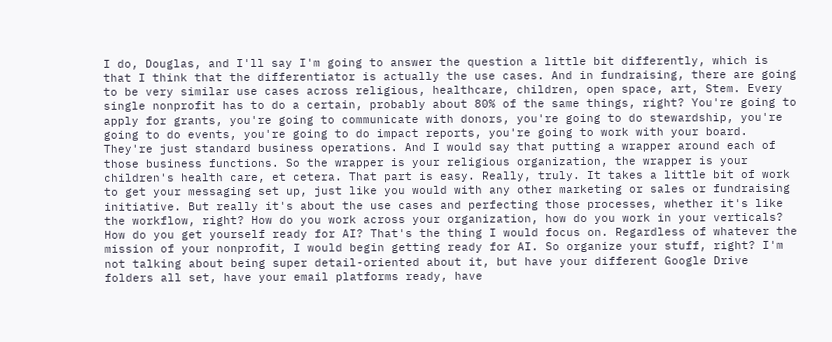I do, Douglas, and I'll say I'm going to answer the question a little bit differently, which is that I think that the differentiator is actually the use cases. And in fundraising, there are going to be very similar use cases across religious, healthcare, children, open space, art, Stem. Every single nonprofit has to do a certain, probably about 80% of the same things, right? You're going to apply for grants, you're going to communicate with donors, you're going to do stewardship, you're going to do events, you're going to do impact reports, you're going to work with your board. They're just standard business operations. And I would say that putting a wrapper around each of those business functions. So the wrapper is your religious organization, the wrapper is your children's health care, et cetera. That part is easy. Really, truly. It takes a little bit of work to get your messaging set up, just like you would with any other marketing or sales or fundraising initiative. But really it's about the use cases and perfecting those processes, whether it's like the workflow, right? How do you work across your organization, how do you work in your verticals? How do you get yourself ready for AI? That's the thing I would focus on. Regardless of whatever the mission of your nonprofit, I would begin getting ready for AI. So organize your stuff, right? I'm not talking about being super detail-oriented about it, but have your different Google Drive folders all set, have your email platforms ready, have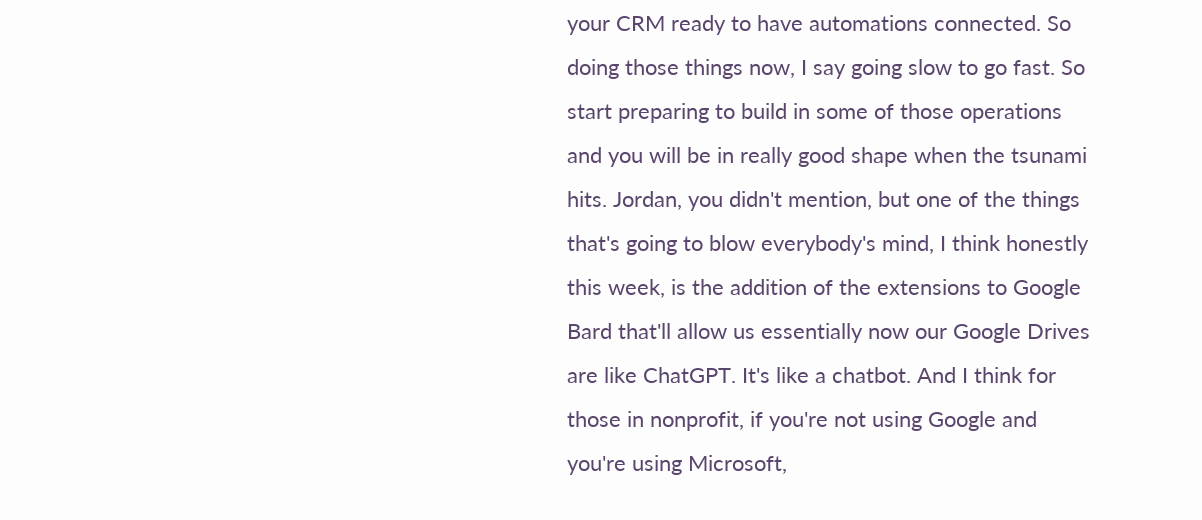your CRM ready to have automations connected. So doing those things now, I say going slow to go fast. So start preparing to build in some of those operations and you will be in really good shape when the tsunami hits. Jordan, you didn't mention, but one of the things that's going to blow everybody's mind, I think honestly this week, is the addition of the extensions to Google Bard that'll allow us essentially now our Google Drives are like ChatGPT. It's like a chatbot. And I think for those in nonprofit, if you're not using Google and you're using Microsoft,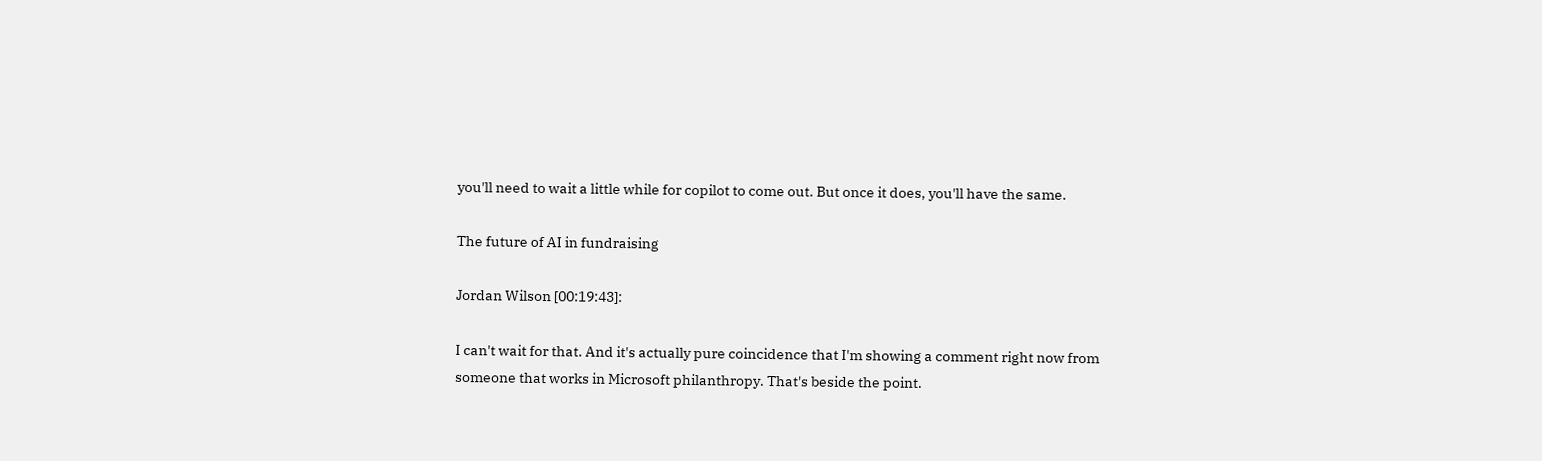you'll need to wait a little while for copilot to come out. But once it does, you'll have the same.

The future of AI in fundraising

Jordan Wilson [00:19:43]:

I can't wait for that. And it's actually pure coincidence that I'm showing a comment right now from someone that works in Microsoft philanthropy. That's beside the point.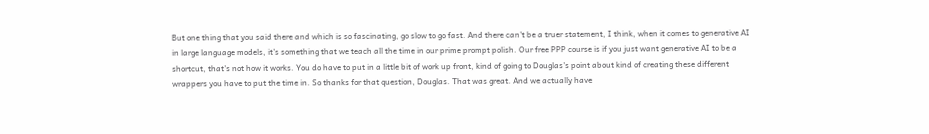But one thing that you said there and which is so fascinating, go slow to go fast. And there can't be a truer statement, I think, when it comes to generative AI in large language models, it's something that we teach all the time in our prime prompt polish. Our free PPP course is if you just want generative AI to be a shortcut, that's not how it works. You do have to put in a little bit of work up front, kind of going to Douglas's point about kind of creating these different wrappers you have to put the time in. So thanks for that question, Douglas. That was great. And we actually have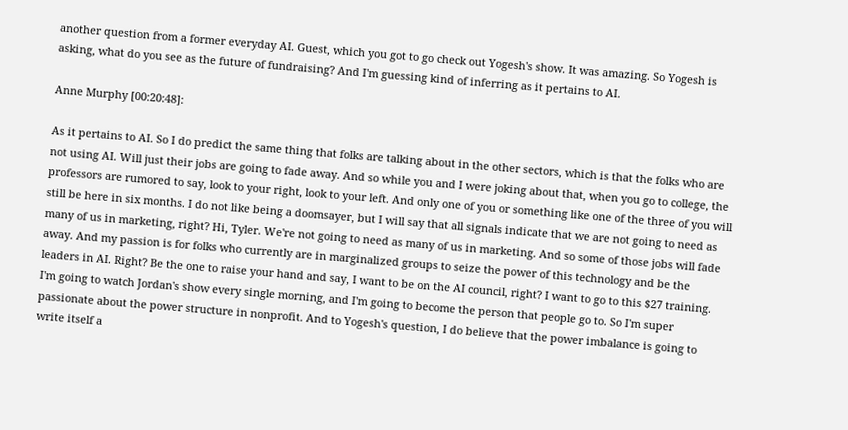another question from a former everyday AI. Guest, which you got to go check out Yogesh's show. It was amazing. So Yogesh is asking, what do you see as the future of fundraising? And I'm guessing kind of inferring as it pertains to AI.

Anne Murphy [00:20:48]:

As it pertains to AI. So I do predict the same thing that folks are talking about in the other sectors, which is that the folks who are not using AI. Will just their jobs are going to fade away. And so while you and I were joking about that, when you go to college, the professors are rumored to say, look to your right, look to your left. And only one of you or something like one of the three of you will still be here in six months. I do not like being a doomsayer, but I will say that all signals indicate that we are not going to need as many of us in marketing, right? Hi, Tyler. We're not going to need as many of us in marketing. And so some of those jobs will fade away. And my passion is for folks who currently are in marginalized groups to seize the power of this technology and be the leaders in AI. Right? Be the one to raise your hand and say, I want to be on the AI council, right? I want to go to this $27 training. I'm going to watch Jordan's show every single morning, and I'm going to become the person that people go to. So I'm super passionate about the power structure in nonprofit. And to Yogesh's question, I do believe that the power imbalance is going to write itself a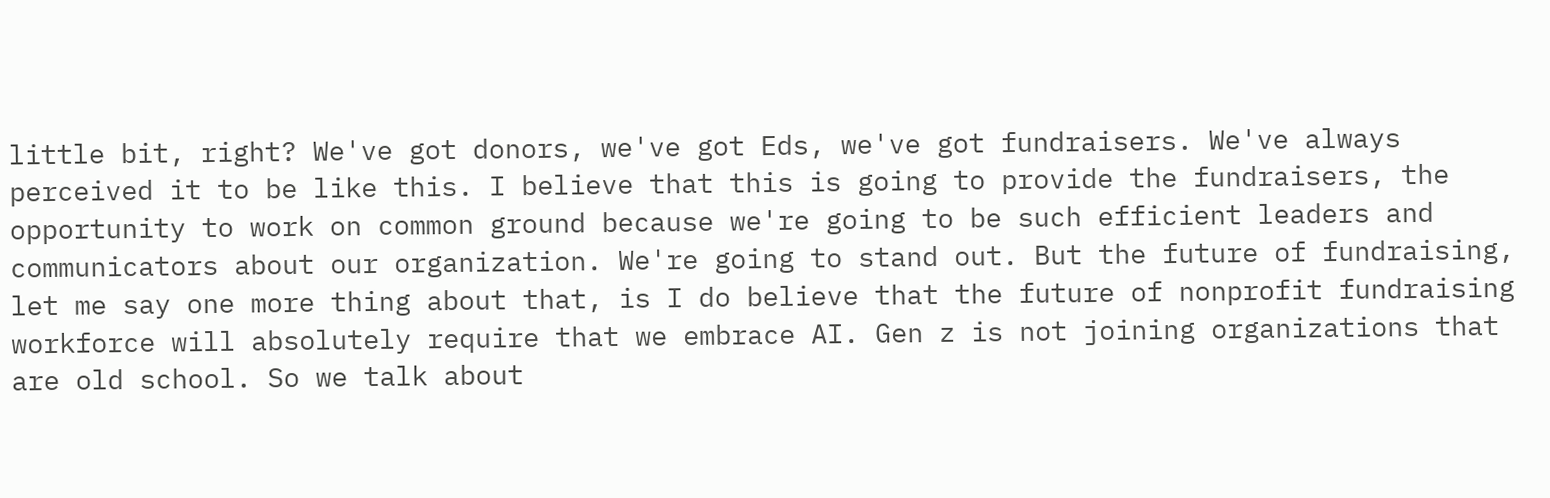little bit, right? We've got donors, we've got Eds, we've got fundraisers. We've always perceived it to be like this. I believe that this is going to provide the fundraisers, the opportunity to work on common ground because we're going to be such efficient leaders and communicators about our organization. We're going to stand out. But the future of fundraising, let me say one more thing about that, is I do believe that the future of nonprofit fundraising workforce will absolutely require that we embrace AI. Gen z is not joining organizations that are old school. So we talk about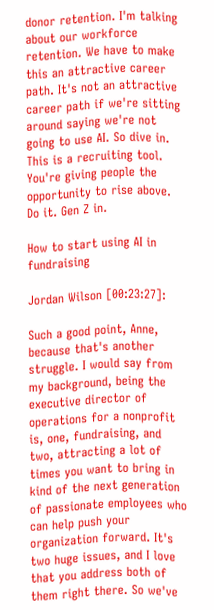donor retention. I'm talking about our workforce retention. We have to make this an attractive career path. It's not an attractive career path if we're sitting around saying we're not going to use AI. So dive in. This is a recruiting tool. You're giving people the opportunity to rise above. Do it. Gen Z in.

How to start using AI in fundraising

Jordan Wilson [00:23:27]:

Such a good point, Anne, because that's another struggle. I would say from my background, being the executive director of operations for a nonprofit is, one, fundraising, and two, attracting a lot of times you want to bring in kind of the next generation of passionate employees who can help push your organization forward. It's two huge issues, and I love that you address both of them right there. So we've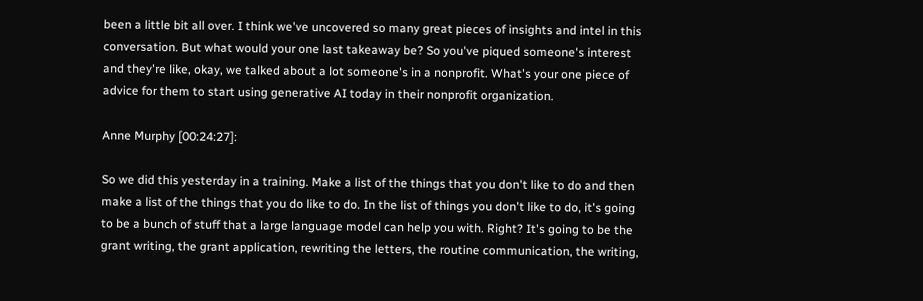been a little bit all over. I think we've uncovered so many great pieces of insights and intel in this conversation. But what would your one last takeaway be? So you've piqued someone's interest and they're like, okay, we talked about a lot someone's in a nonprofit. What's your one piece of advice for them to start using generative AI today in their nonprofit organization.

Anne Murphy [00:24:27]:

So we did this yesterday in a training. Make a list of the things that you don't like to do and then make a list of the things that you do like to do. In the list of things you don't like to do, it's going to be a bunch of stuff that a large language model can help you with. Right? It's going to be the grant writing, the grant application, rewriting the letters, the routine communication, the writing,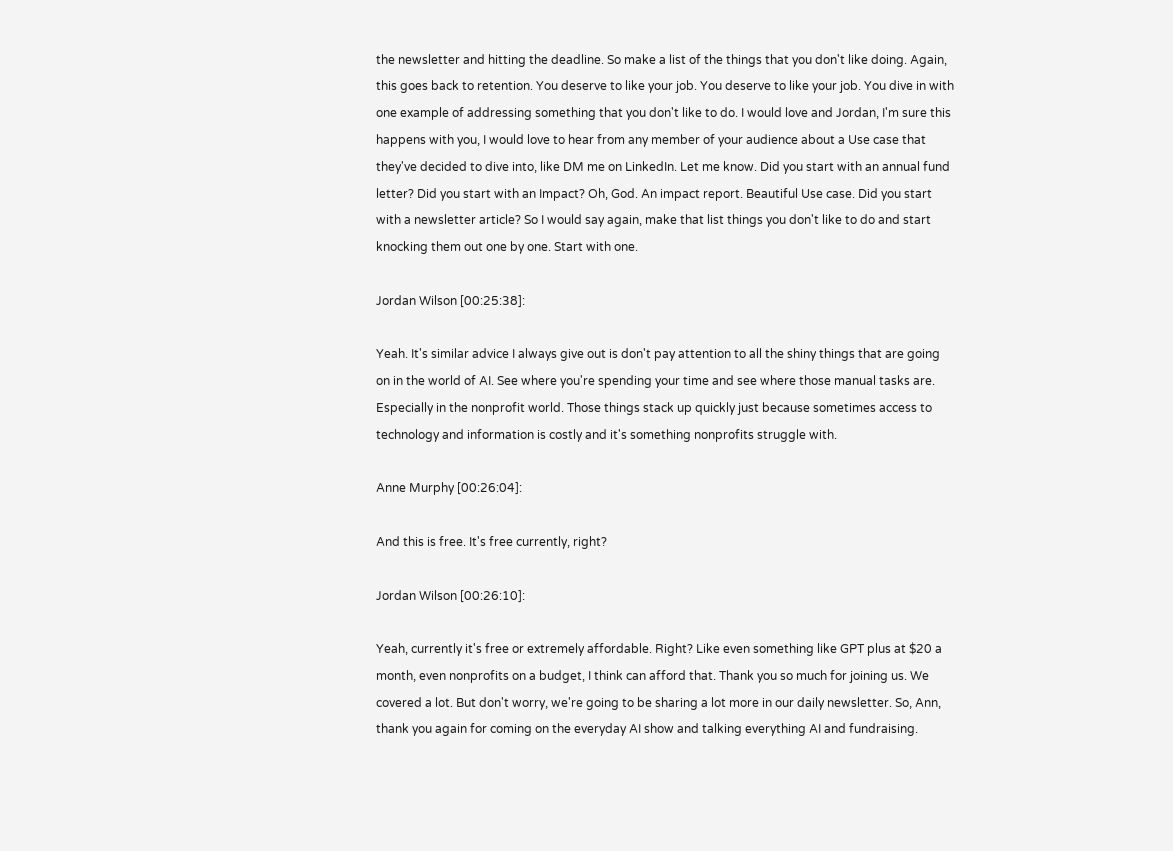the newsletter and hitting the deadline. So make a list of the things that you don't like doing. Again, this goes back to retention. You deserve to like your job. You deserve to like your job. You dive in with one example of addressing something that you don't like to do. I would love and Jordan, I'm sure this happens with you, I would love to hear from any member of your audience about a Use case that they've decided to dive into, like DM me on LinkedIn. Let me know. Did you start with an annual fund letter? Did you start with an Impact? Oh, God. An impact report. Beautiful Use case. Did you start with a newsletter article? So I would say again, make that list things you don't like to do and start knocking them out one by one. Start with one.

Jordan Wilson [00:25:38]:

Yeah. It's similar advice I always give out is don't pay attention to all the shiny things that are going on in the world of AI. See where you're spending your time and see where those manual tasks are. Especially in the nonprofit world. Those things stack up quickly just because sometimes access to technology and information is costly and it's something nonprofits struggle with.

Anne Murphy [00:26:04]:

And this is free. It's free currently, right?

Jordan Wilson [00:26:10]:

Yeah, currently it's free or extremely affordable. Right? Like even something like GPT plus at $20 a month, even nonprofits on a budget, I think can afford that. Thank you so much for joining us. We covered a lot. But don't worry, we're going to be sharing a lot more in our daily newsletter. So, Ann, thank you again for coming on the everyday AI show and talking everything AI and fundraising.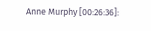Anne Murphy [00:26:36]: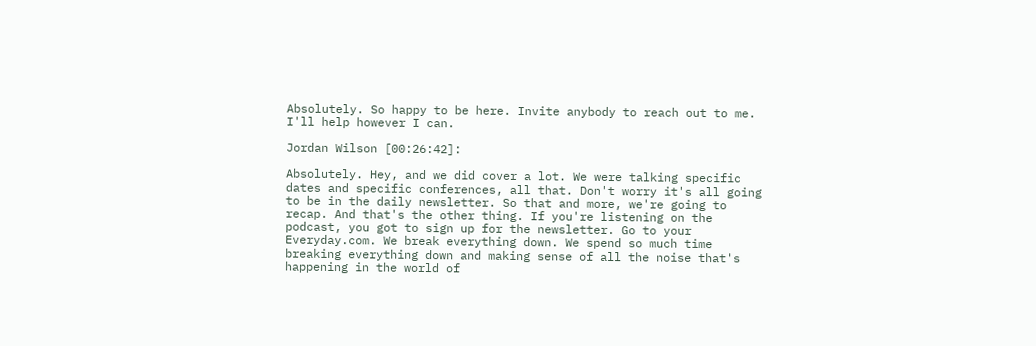Absolutely. So happy to be here. Invite anybody to reach out to me. I'll help however I can.

Jordan Wilson [00:26:42]:

Absolutely. Hey, and we did cover a lot. We were talking specific dates and specific conferences, all that. Don't worry it's all going to be in the daily newsletter. So that and more, we're going to recap. And that's the other thing. If you're listening on the podcast, you got to sign up for the newsletter. Go to your Everyday.com. We break everything down. We spend so much time breaking everything down and making sense of all the noise that's happening in the world of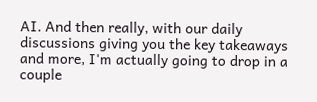AI. And then really, with our daily discussions giving you the key takeaways and more, I'm actually going to drop in a couple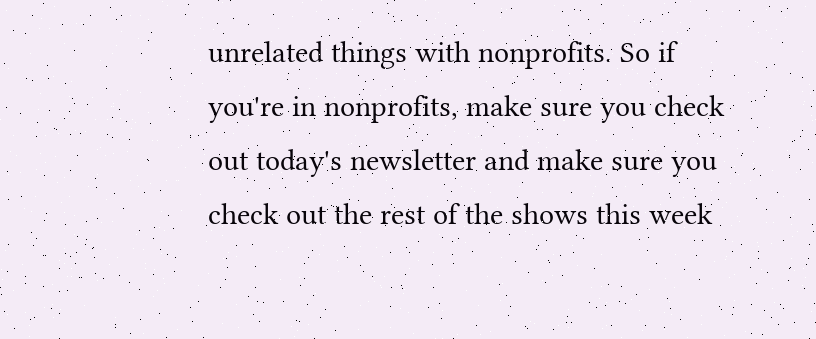unrelated things with nonprofits. So if you're in nonprofits, make sure you check out today's newsletter and make sure you check out the rest of the shows this week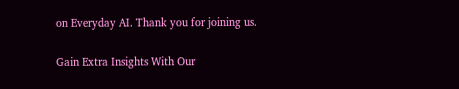on Everyday AI. Thank you for joining us.

Gain Extra Insights With Our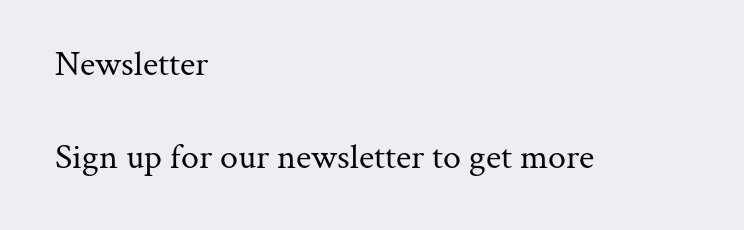Newsletter

Sign up for our newsletter to get more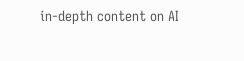in-depth content on AI